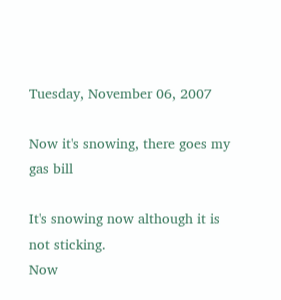Tuesday, November 06, 2007

Now it's snowing, there goes my gas bill

It's snowing now although it is not sticking.
Now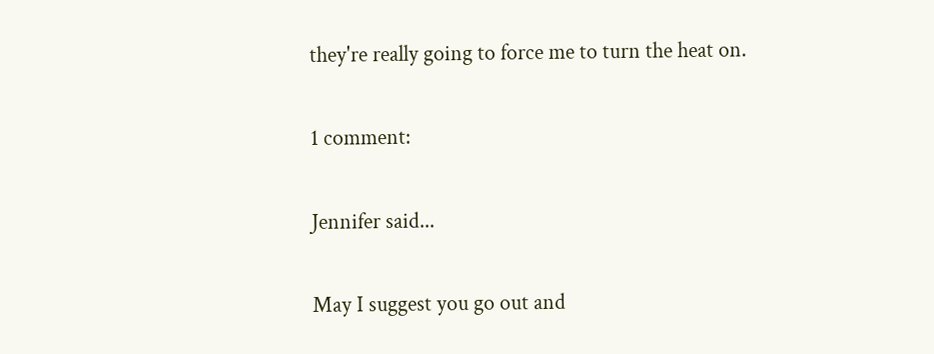they're really going to force me to turn the heat on.

1 comment:

Jennifer said...

May I suggest you go out and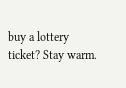buy a lottery ticket? Stay warm.